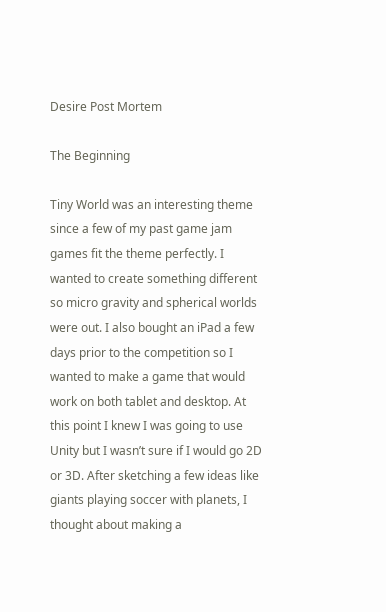Desire Post Mortem

The Beginning

Tiny World was an interesting theme since a few of my past game jam games fit the theme perfectly. I wanted to create something different so micro gravity and spherical worlds were out. I also bought an iPad a few days prior to the competition so I wanted to make a game that would work on both tablet and desktop. At this point I knew I was going to use Unity but I wasn’t sure if I would go 2D or 3D. After sketching a few ideas like giants playing soccer with planets, I thought about making a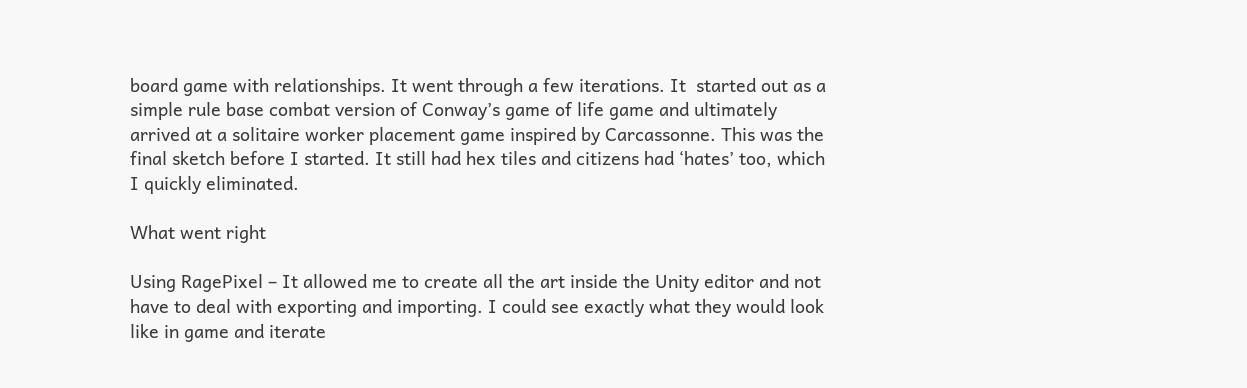board game with relationships. It went through a few iterations. It  started out as a simple rule base combat version of Conway’s game of life game and ultimately arrived at a solitaire worker placement game inspired by Carcassonne. This was the final sketch before I started. It still had hex tiles and citizens had ‘hates’ too, which I quickly eliminated.

What went right

Using RagePixel – It allowed me to create all the art inside the Unity editor and not have to deal with exporting and importing. I could see exactly what they would look like in game and iterate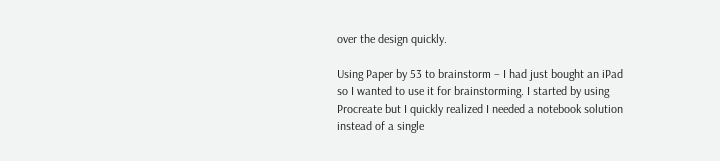over the design quickly.

Using Paper by 53 to brainstorm – I had just bought an iPad so I wanted to use it for brainstorming. I started by using Procreate but I quickly realized I needed a notebook solution instead of a single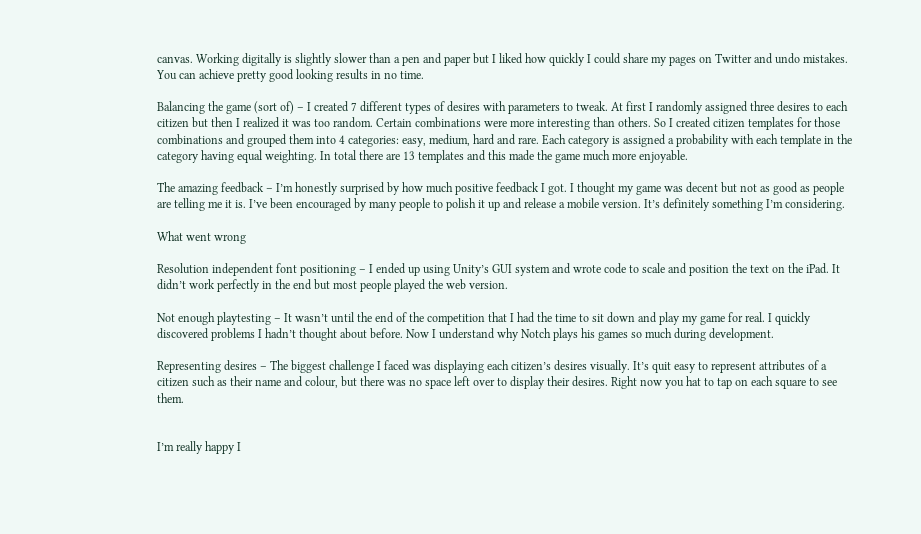canvas. Working digitally is slightly slower than a pen and paper but I liked how quickly I could share my pages on Twitter and undo mistakes. You can achieve pretty good looking results in no time.

Balancing the game (sort of) – I created 7 different types of desires with parameters to tweak. At first I randomly assigned three desires to each citizen but then I realized it was too random. Certain combinations were more interesting than others. So I created citizen templates for those combinations and grouped them into 4 categories: easy, medium, hard and rare. Each category is assigned a probability with each template in the category having equal weighting. In total there are 13 templates and this made the game much more enjoyable.

The amazing feedback – I’m honestly surprised by how much positive feedback I got. I thought my game was decent but not as good as people are telling me it is. I’ve been encouraged by many people to polish it up and release a mobile version. It’s definitely something I’m considering.

What went wrong

Resolution independent font positioning – I ended up using Unity’s GUI system and wrote code to scale and position the text on the iPad. It didn’t work perfectly in the end but most people played the web version.

Not enough playtesting – It wasn’t until the end of the competition that I had the time to sit down and play my game for real. I quickly discovered problems I hadn’t thought about before. Now I understand why Notch plays his games so much during development.

Representing desires – The biggest challenge I faced was displaying each citizen’s desires visually. It’s quit easy to represent attributes of a citizen such as their name and colour, but there was no space left over to display their desires. Right now you hat to tap on each square to see them.


I’m really happy I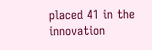placed 41 in the innovation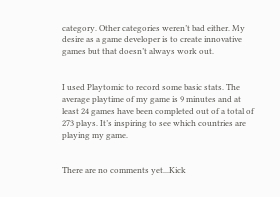category. Other categories weren’t bad either. My desire as a game developer is to create innovative games but that doesn’t always work out.


I used Playtomic to record some basic stats. The average playtime of my game is 9 minutes and at least 24 games have been completed out of a total of 273 plays. It’s inspiring to see which countries are playing my game.


There are no comments yet...Kick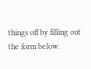things off by filling out the form below.